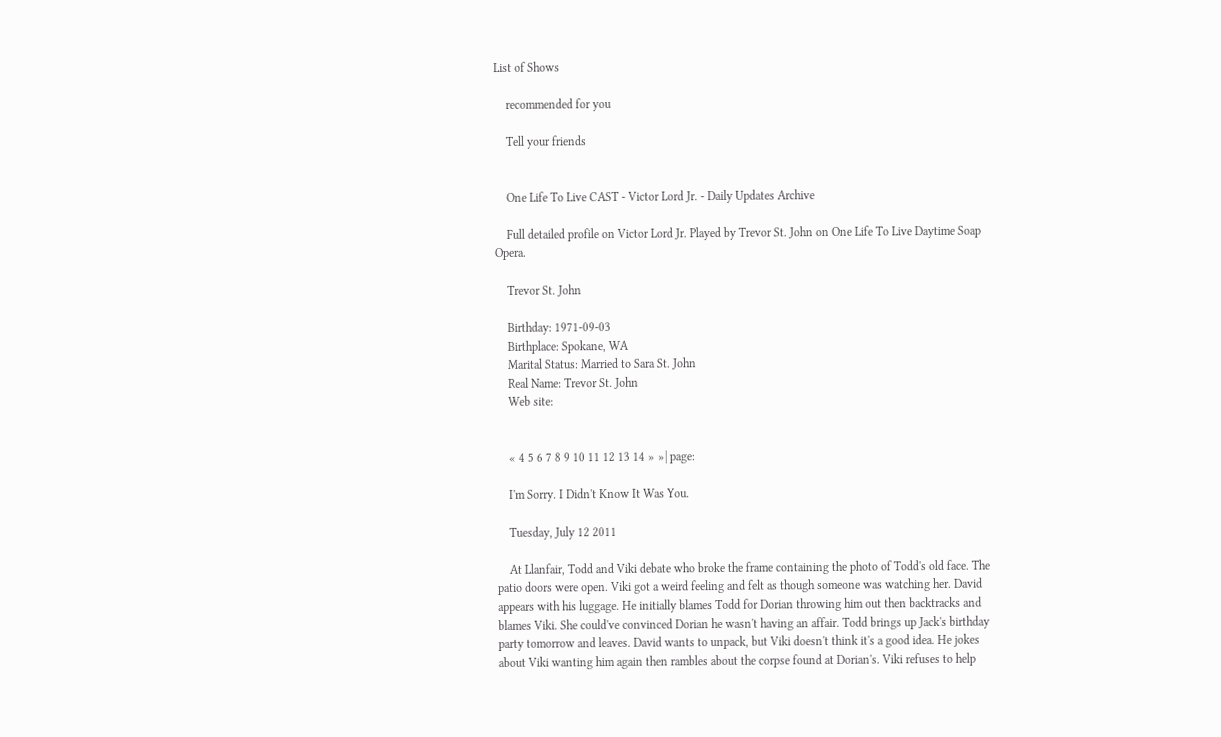List of Shows

    recommended for you

    Tell your friends


    One Life To Live CAST - Victor Lord Jr. - Daily Updates Archive

    Full detailed profile on Victor Lord Jr. Played by Trevor St. John on One Life To Live Daytime Soap Opera.

    Trevor St. John

    Birthday: 1971-09-03
    Birthplace: Spokane, WA
    Marital Status: Married to Sara St. John
    Real Name: Trevor St. John
    Web site:


    « 4 5 6 7 8 9 10 11 12 13 14 » »| page:

    I'm Sorry. I Didn't Know It Was You.

    Tuesday, July 12 2011

    At Llanfair, Todd and Viki debate who broke the frame containing the photo of Todd's old face. The patio doors were open. Viki got a weird feeling and felt as though someone was watching her. David appears with his luggage. He initially blames Todd for Dorian throwing him out then backtracks and blames Viki. She could've convinced Dorian he wasn't having an affair. Todd brings up Jack's birthday party tomorrow and leaves. David wants to unpack, but Viki doesn't think it's a good idea. He jokes about Viki wanting him again then rambles about the corpse found at Dorian's. Viki refuses to help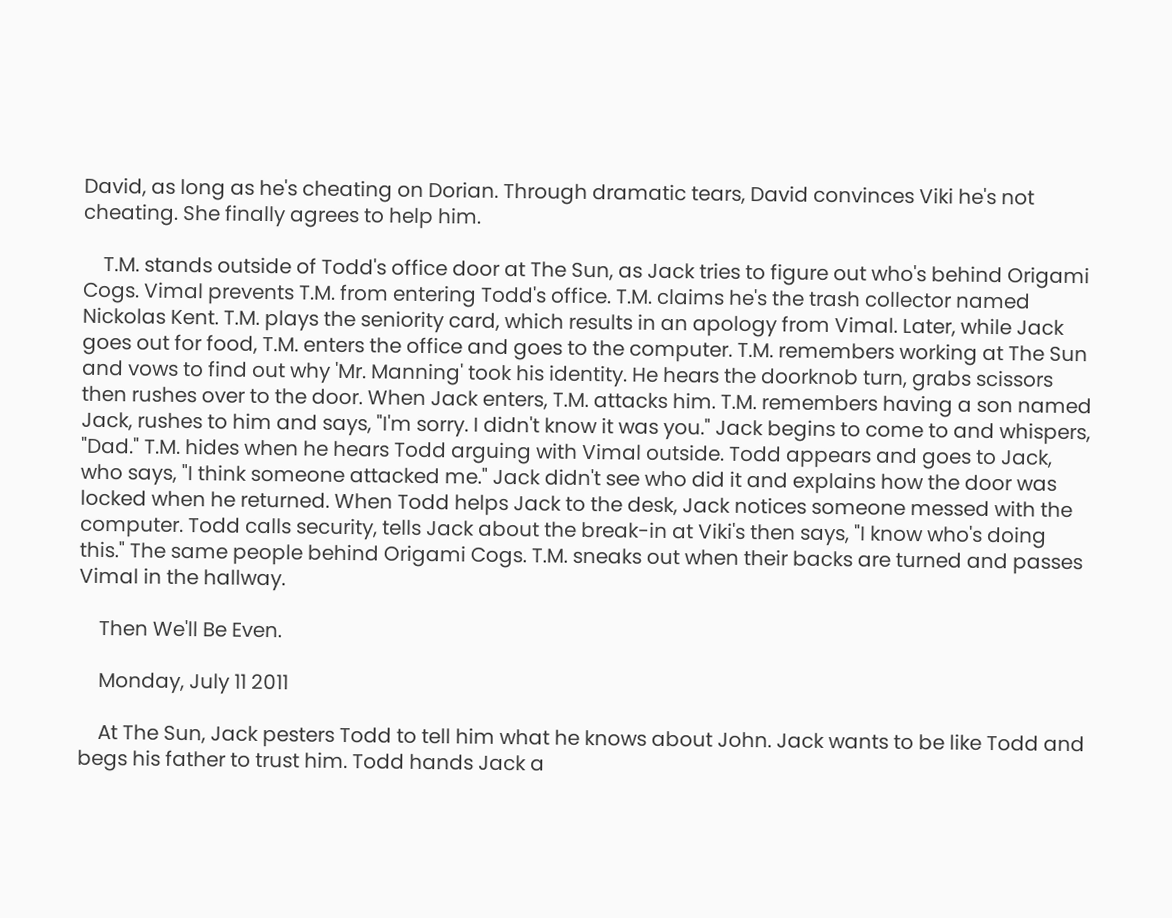David, as long as he's cheating on Dorian. Through dramatic tears, David convinces Viki he's not cheating. She finally agrees to help him.

    T.M. stands outside of Todd's office door at The Sun, as Jack tries to figure out who's behind Origami Cogs. Vimal prevents T.M. from entering Todd's office. T.M. claims he's the trash collector named Nickolas Kent. T.M. plays the seniority card, which results in an apology from Vimal. Later, while Jack goes out for food, T.M. enters the office and goes to the computer. T.M. remembers working at The Sun and vows to find out why 'Mr. Manning' took his identity. He hears the doorknob turn, grabs scissors then rushes over to the door. When Jack enters, T.M. attacks him. T.M. remembers having a son named Jack, rushes to him and says, "I'm sorry. I didn't know it was you." Jack begins to come to and whispers, "Dad." T.M. hides when he hears Todd arguing with Vimal outside. Todd appears and goes to Jack, who says, "I think someone attacked me." Jack didn't see who did it and explains how the door was locked when he returned. When Todd helps Jack to the desk, Jack notices someone messed with the computer. Todd calls security, tells Jack about the break-in at Viki's then says, "I know who's doing this." The same people behind Origami Cogs. T.M. sneaks out when their backs are turned and passes Vimal in the hallway.

    Then We'll Be Even.

    Monday, July 11 2011

    At The Sun, Jack pesters Todd to tell him what he knows about John. Jack wants to be like Todd and begs his father to trust him. Todd hands Jack a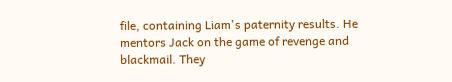file, containing Liam's paternity results. He mentors Jack on the game of revenge and blackmail. They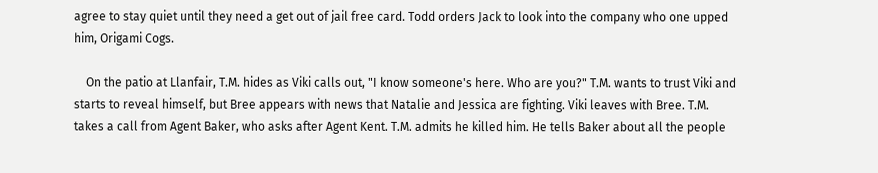agree to stay quiet until they need a get out of jail free card. Todd orders Jack to look into the company who one upped him, Origami Cogs.

    On the patio at Llanfair, T.M. hides as Viki calls out, "I know someone's here. Who are you?" T.M. wants to trust Viki and starts to reveal himself, but Bree appears with news that Natalie and Jessica are fighting. Viki leaves with Bree. T.M. takes a call from Agent Baker, who asks after Agent Kent. T.M. admits he killed him. He tells Baker about all the people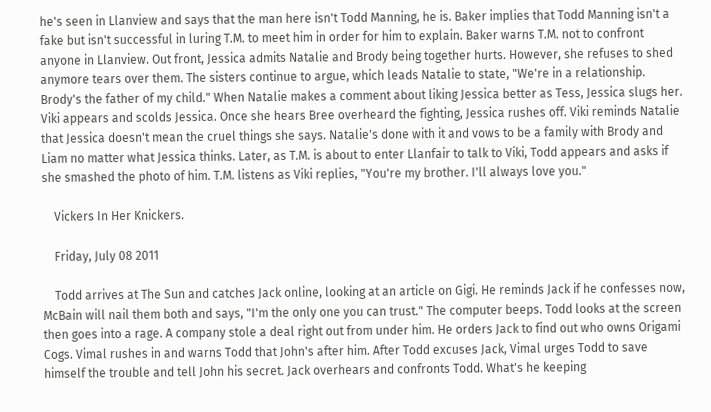he's seen in Llanview and says that the man here isn't Todd Manning, he is. Baker implies that Todd Manning isn't a fake but isn't successful in luring T.M. to meet him in order for him to explain. Baker warns T.M. not to confront anyone in Llanview. Out front, Jessica admits Natalie and Brody being together hurts. However, she refuses to shed anymore tears over them. The sisters continue to argue, which leads Natalie to state, "We're in a relationship. Brody's the father of my child." When Natalie makes a comment about liking Jessica better as Tess, Jessica slugs her. Viki appears and scolds Jessica. Once she hears Bree overheard the fighting, Jessica rushes off. Viki reminds Natalie that Jessica doesn't mean the cruel things she says. Natalie's done with it and vows to be a family with Brody and Liam no matter what Jessica thinks. Later, as T.M. is about to enter Llanfair to talk to Viki, Todd appears and asks if she smashed the photo of him. T.M. listens as Viki replies, "You're my brother. I'll always love you."

    Vickers In Her Knickers.

    Friday, July 08 2011

    Todd arrives at The Sun and catches Jack online, looking at an article on Gigi. He reminds Jack if he confesses now, McBain will nail them both and says, "I'm the only one you can trust." The computer beeps. Todd looks at the screen then goes into a rage. A company stole a deal right out from under him. He orders Jack to find out who owns Origami Cogs. Vimal rushes in and warns Todd that John's after him. After Todd excuses Jack, Vimal urges Todd to save himself the trouble and tell John his secret. Jack overhears and confronts Todd. What's he keeping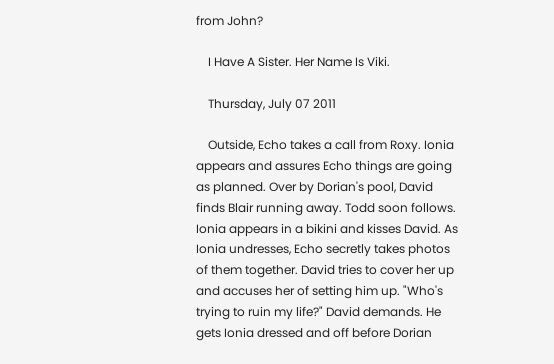from John?

    I Have A Sister. Her Name Is Viki.

    Thursday, July 07 2011

    Outside, Echo takes a call from Roxy. Ionia appears and assures Echo things are going as planned. Over by Dorian's pool, David finds Blair running away. Todd soon follows. Ionia appears in a bikini and kisses David. As Ionia undresses, Echo secretly takes photos of them together. David tries to cover her up and accuses her of setting him up. "Who's trying to ruin my life?" David demands. He gets Ionia dressed and off before Dorian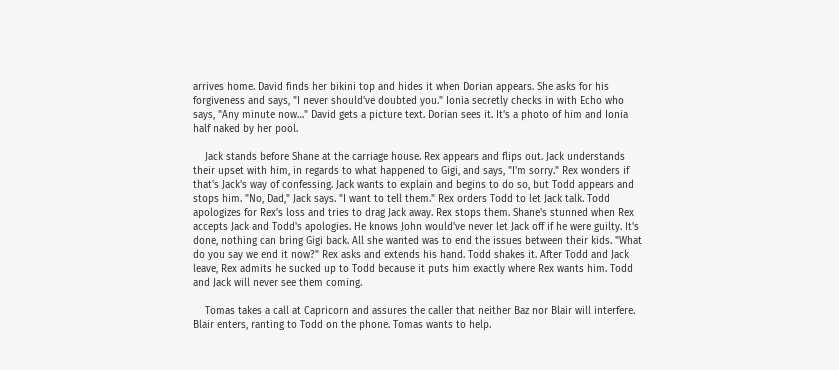arrives home. David finds her bikini top and hides it when Dorian appears. She asks for his forgiveness and says, "I never should've doubted you." Ionia secretly checks in with Echo who says, "Any minute now…" David gets a picture text. Dorian sees it. It's a photo of him and Ionia half naked by her pool.

    Jack stands before Shane at the carriage house. Rex appears and flips out. Jack understands their upset with him, in regards to what happened to Gigi, and says, "I'm sorry." Rex wonders if that's Jack's way of confessing. Jack wants to explain and begins to do so, but Todd appears and stops him. "No, Dad," Jack says. "I want to tell them." Rex orders Todd to let Jack talk. Todd apologizes for Rex's loss and tries to drag Jack away. Rex stops them. Shane's stunned when Rex accepts Jack and Todd's apologies. He knows John would've never let Jack off if he were guilty. It's done, nothing can bring Gigi back. All she wanted was to end the issues between their kids. "What do you say we end it now?" Rex asks and extends his hand. Todd shakes it. After Todd and Jack leave, Rex admits he sucked up to Todd because it puts him exactly where Rex wants him. Todd and Jack will never see them coming.

    Tomas takes a call at Capricorn and assures the caller that neither Baz nor Blair will interfere. Blair enters, ranting to Todd on the phone. Tomas wants to help.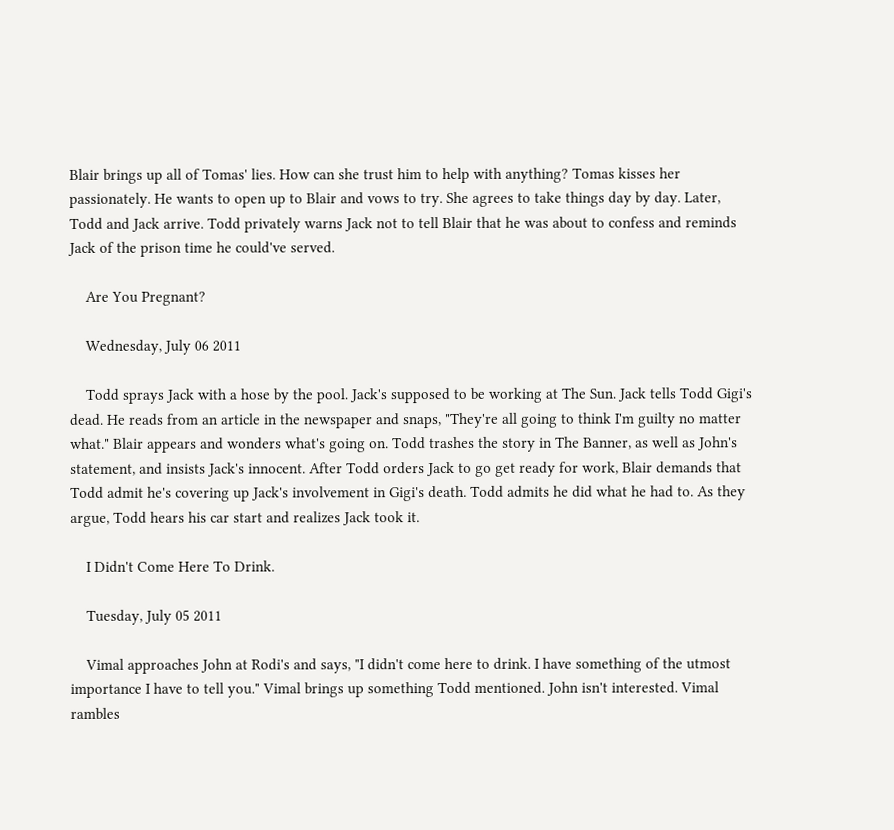Blair brings up all of Tomas' lies. How can she trust him to help with anything? Tomas kisses her passionately. He wants to open up to Blair and vows to try. She agrees to take things day by day. Later, Todd and Jack arrive. Todd privately warns Jack not to tell Blair that he was about to confess and reminds Jack of the prison time he could've served.

    Are You Pregnant?

    Wednesday, July 06 2011

    Todd sprays Jack with a hose by the pool. Jack's supposed to be working at The Sun. Jack tells Todd Gigi's dead. He reads from an article in the newspaper and snaps, "They're all going to think I'm guilty no matter what." Blair appears and wonders what's going on. Todd trashes the story in The Banner, as well as John's statement, and insists Jack's innocent. After Todd orders Jack to go get ready for work, Blair demands that Todd admit he's covering up Jack's involvement in Gigi's death. Todd admits he did what he had to. As they argue, Todd hears his car start and realizes Jack took it.

    I Didn't Come Here To Drink.

    Tuesday, July 05 2011

    Vimal approaches John at Rodi's and says, "I didn't come here to drink. I have something of the utmost importance I have to tell you." Vimal brings up something Todd mentioned. John isn't interested. Vimal rambles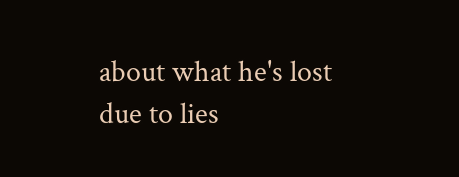about what he's lost due to lies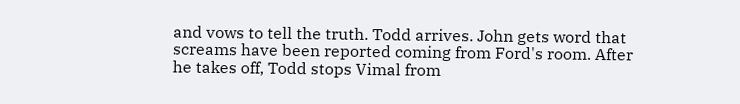and vows to tell the truth. Todd arrives. John gets word that screams have been reported coming from Ford's room. After he takes off, Todd stops Vimal from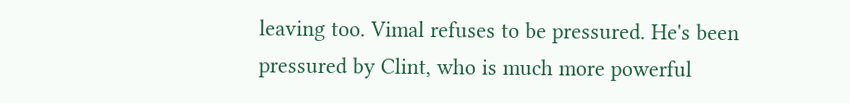leaving too. Vimal refuses to be pressured. He's been pressured by Clint, who is much more powerful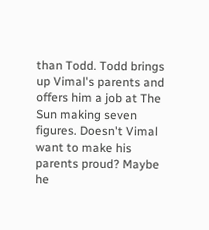than Todd. Todd brings up Vimal's parents and offers him a job at The Sun making seven figures. Doesn't Vimal want to make his parents proud? Maybe he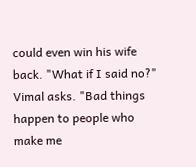could even win his wife back. "What if I said no?" Vimal asks. "Bad things happen to people who make me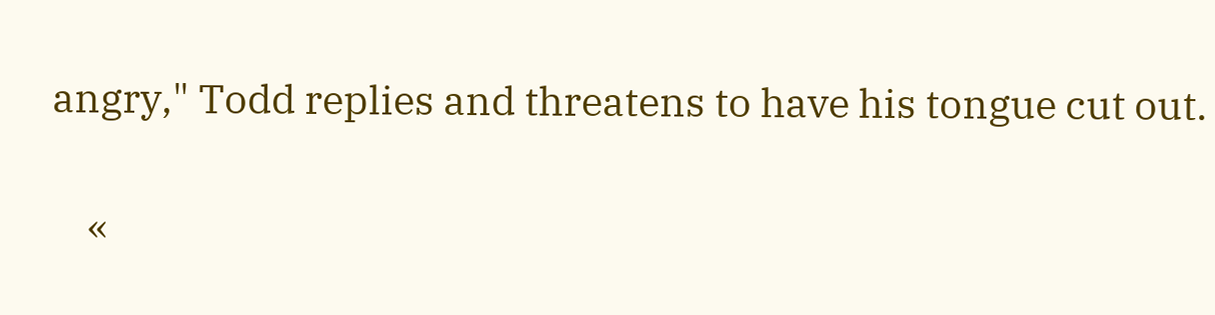angry," Todd replies and threatens to have his tongue cut out.

    «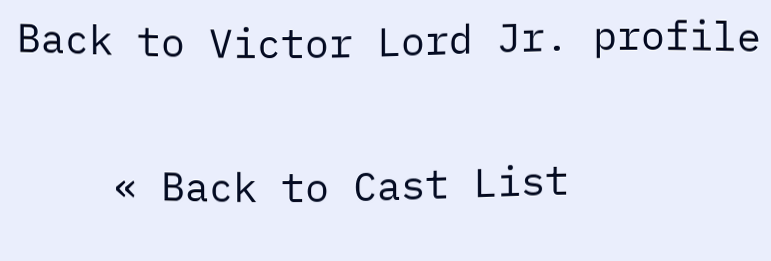Back to Victor Lord Jr. profile

    « Back to Cast List